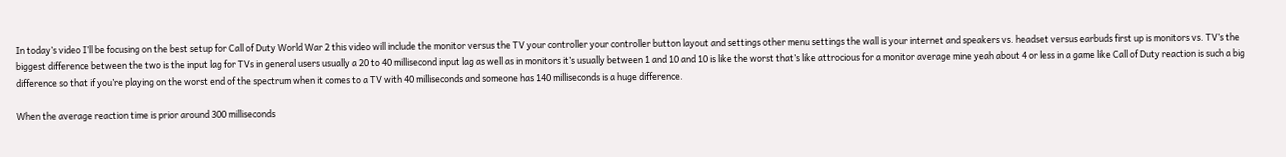In today’s video I’ll be focusing on the best setup for Call of Duty World War 2 this video will include the monitor versus the TV your controller your controller button layout and settings other menu settings the wall is your internet and speakers vs. headset versus earbuds first up is monitors vs. TV’s the biggest difference between the two is the input lag for TVs in general users usually a 20 to 40 millisecond input lag as well as in monitors it’s usually between 1 and 10 and 10 is like the worst that’s like attrocious for a monitor average mine yeah about 4 or less in a game like Call of Duty reaction is such a big difference so that if you’re playing on the worst end of the spectrum when it comes to a TV with 40 milliseconds and someone has 140 milliseconds is a huge difference.

When the average reaction time is prior around 300 milliseconds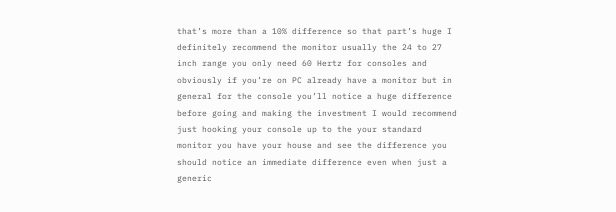that’s more than a 10% difference so that part’s huge I definitely recommend the monitor usually the 24 to 27 inch range you only need 60 Hertz for consoles and obviously if you’re on PC already have a monitor but in general for the console you’ll notice a huge difference before going and making the investment I would recommend just hooking your console up to the your standard monitor you have your house and see the difference you should notice an immediate difference even when just a generic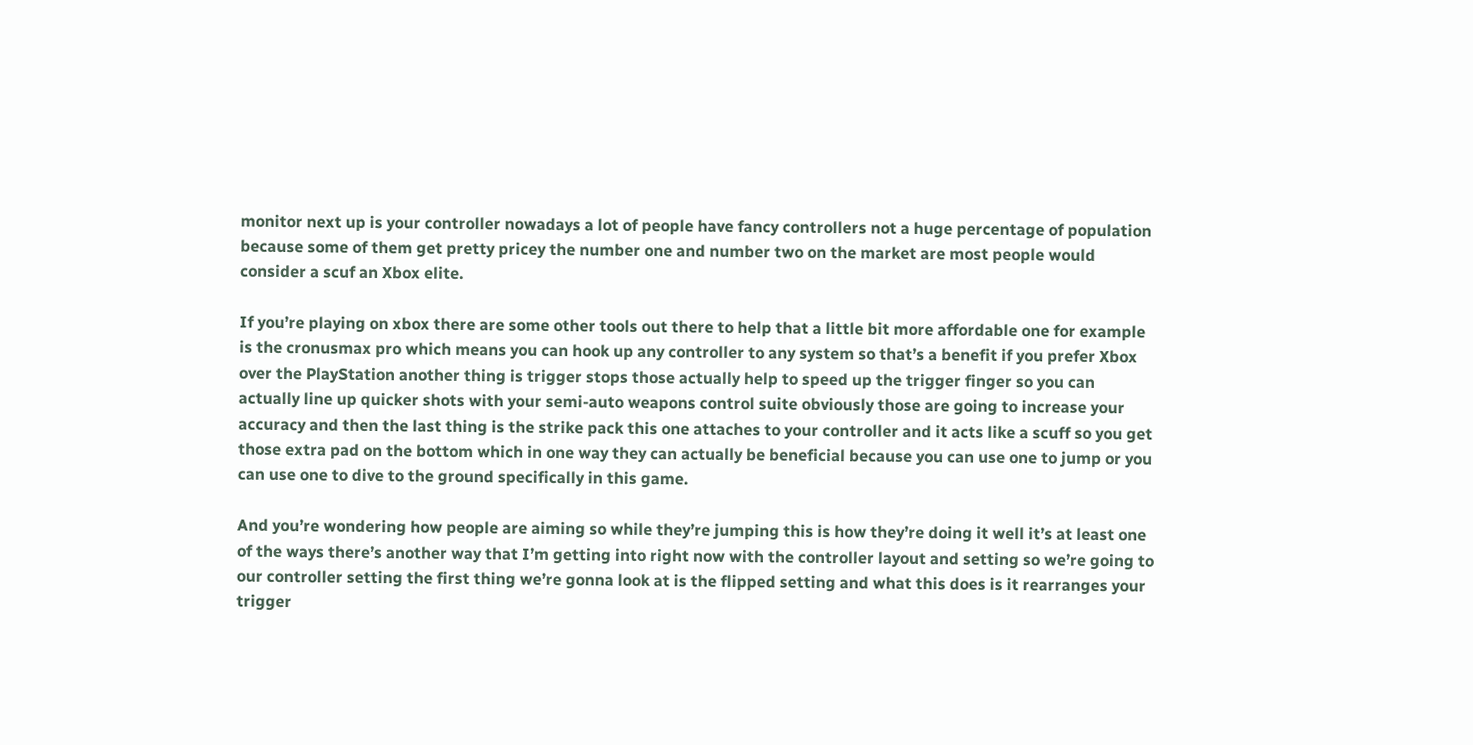monitor next up is your controller nowadays a lot of people have fancy controllers not a huge percentage of population because some of them get pretty pricey the number one and number two on the market are most people would consider a scuf an Xbox elite.

If you’re playing on xbox there are some other tools out there to help that a little bit more affordable one for example is the cronusmax pro which means you can hook up any controller to any system so that’s a benefit if you prefer Xbox over the PlayStation another thing is trigger stops those actually help to speed up the trigger finger so you can actually line up quicker shots with your semi-auto weapons control suite obviously those are going to increase your accuracy and then the last thing is the strike pack this one attaches to your controller and it acts like a scuff so you get those extra pad on the bottom which in one way they can actually be beneficial because you can use one to jump or you can use one to dive to the ground specifically in this game.

And you’re wondering how people are aiming so while they’re jumping this is how they’re doing it well it’s at least one of the ways there’s another way that I’m getting into right now with the controller layout and setting so we’re going to our controller setting the first thing we’re gonna look at is the flipped setting and what this does is it rearranges your trigger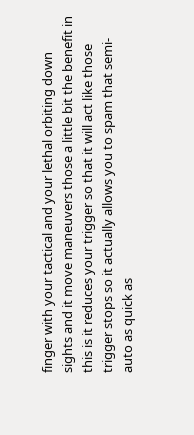finger with your tactical and your lethal orbiting down sights and it move maneuvers those a little bit the benefit in this is it reduces your trigger so that it will act like those trigger stops so it actually allows you to spam that semi-auto as quick as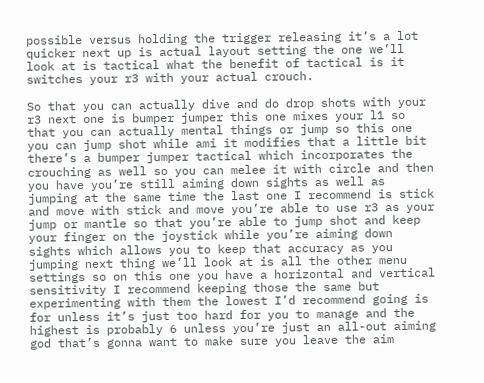possible versus holding the trigger releasing it’s a lot quicker next up is actual layout setting the one we’ll look at is tactical what the benefit of tactical is it switches your r3 with your actual crouch.

So that you can actually dive and do drop shots with your r3 next one is bumper jumper this one mixes your l1 so that you can actually mental things or jump so this one you can jump shot while ami it modifies that a little bit there’s a bumper jumper tactical which incorporates the crouching as well so you can melee it with circle and then you have you’re still aiming down sights as well as jumping at the same time the last one I recommend is stick and move with stick and move you’re able to use r3 as your jump or mantle so that you’re able to jump shot and keep your finger on the joystick while you’re aiming down sights which allows you to keep that accuracy as you jumping next thing we’ll look at is all the other menu settings so on this one you have a horizontal and vertical sensitivity I recommend keeping those the same but experimenting with them the lowest I’d recommend going is for unless it’s just too hard for you to manage and the highest is probably 6 unless you’re just an all-out aiming god that’s gonna want to make sure you leave the aim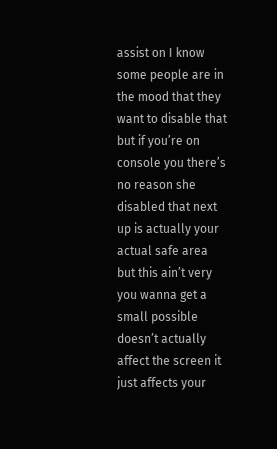assist on I know some people are in the mood that they want to disable that but if you’re on console you there’s no reason she disabled that next up is actually your actual safe area but this ain’t very you wanna get a small possible doesn’t actually affect the screen it just affects your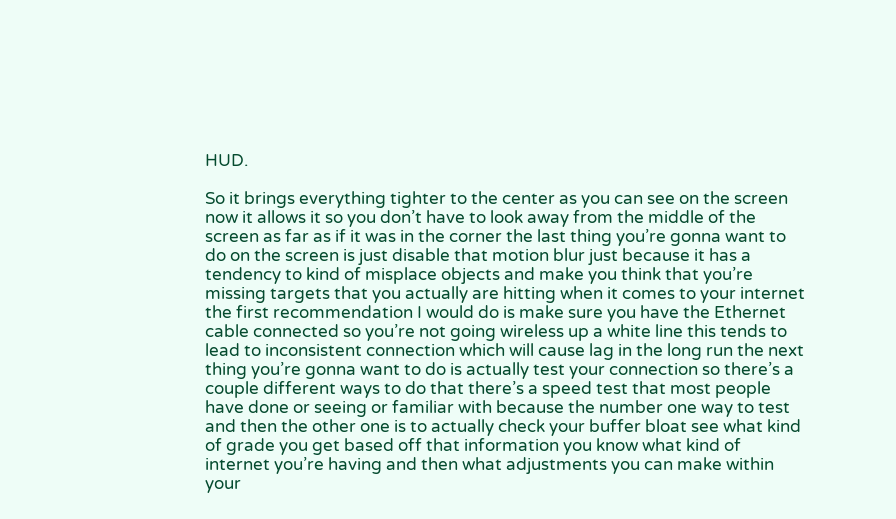HUD.

So it brings everything tighter to the center as you can see on the screen now it allows it so you don’t have to look away from the middle of the screen as far as if it was in the corner the last thing you’re gonna want to do on the screen is just disable that motion blur just because it has a tendency to kind of misplace objects and make you think that you’re missing targets that you actually are hitting when it comes to your internet the first recommendation I would do is make sure you have the Ethernet cable connected so you’re not going wireless up a white line this tends to lead to inconsistent connection which will cause lag in the long run the next thing you’re gonna want to do is actually test your connection so there’s a couple different ways to do that there’s a speed test that most people have done or seeing or familiar with because the number one way to test and then the other one is to actually check your buffer bloat see what kind of grade you get based off that information you know what kind of internet you’re having and then what adjustments you can make within your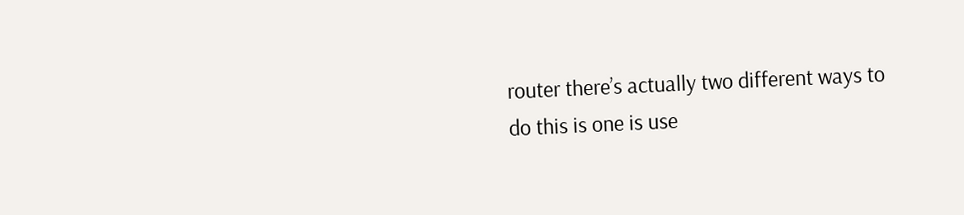router there’s actually two different ways to do this is one is use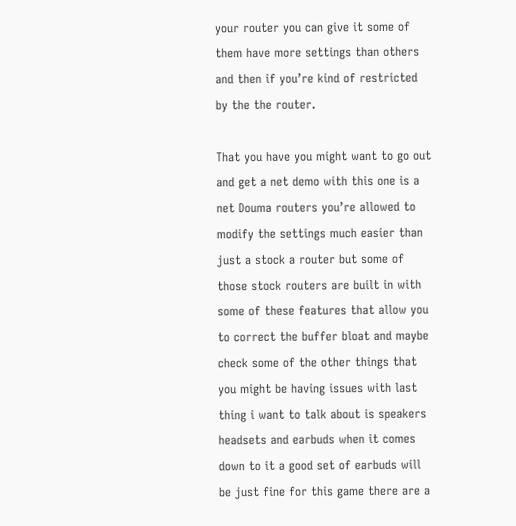your router you can give it some of them have more settings than others and then if you’re kind of restricted by the the router.

That you have you might want to go out and get a net demo with this one is a net Douma routers you’re allowed to modify the settings much easier than just a stock a router but some of those stock routers are built in with some of these features that allow you to correct the buffer bloat and maybe check some of the other things that you might be having issues with last thing i want to talk about is speakers headsets and earbuds when it comes down to it a good set of earbuds will be just fine for this game there are a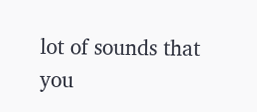lot of sounds that you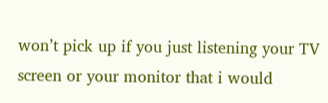won’t pick up if you just listening your TV screen or your monitor that i would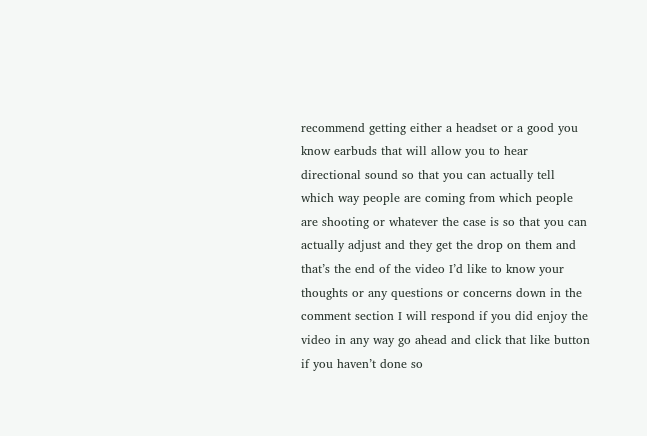recommend getting either a headset or a good you know earbuds that will allow you to hear directional sound so that you can actually tell which way people are coming from which people are shooting or whatever the case is so that you can actually adjust and they get the drop on them and that’s the end of the video I’d like to know your thoughts or any questions or concerns down in the comment section I will respond if you did enjoy the video in any way go ahead and click that like button if you haven’t done so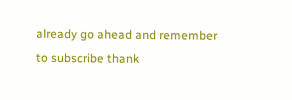already go ahead and remember to subscribe thank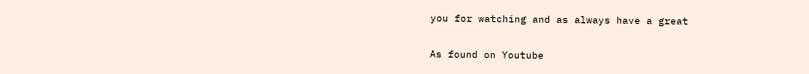you for watching and as always have a great

As found on Youtube